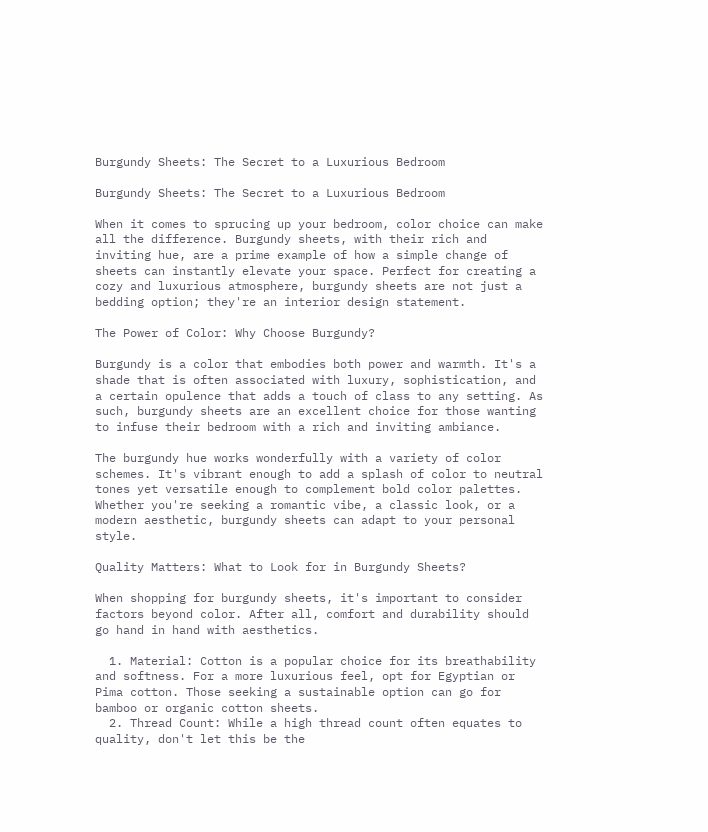Burgundy Sheets: The Secret to a Luxurious Bedroom

Burgundy Sheets: The Secret to a Luxurious Bedroom

When it comes to sprucing up your bedroom, color choice can make all the difference. Burgundy sheets, with their rich and inviting hue, are a prime example of how a simple change of sheets can instantly elevate your space. Perfect for creating a cozy and luxurious atmosphere, burgundy sheets are not just a bedding option; they're an interior design statement.

The Power of Color: Why Choose Burgundy?

Burgundy is a color that embodies both power and warmth. It's a shade that is often associated with luxury, sophistication, and a certain opulence that adds a touch of class to any setting. As such, burgundy sheets are an excellent choice for those wanting to infuse their bedroom with a rich and inviting ambiance.

The burgundy hue works wonderfully with a variety of color schemes. It's vibrant enough to add a splash of color to neutral tones yet versatile enough to complement bold color palettes. Whether you're seeking a romantic vibe, a classic look, or a modern aesthetic, burgundy sheets can adapt to your personal style.

Quality Matters: What to Look for in Burgundy Sheets?

When shopping for burgundy sheets, it's important to consider factors beyond color. After all, comfort and durability should go hand in hand with aesthetics.

  1. Material: Cotton is a popular choice for its breathability and softness. For a more luxurious feel, opt for Egyptian or Pima cotton. Those seeking a sustainable option can go for bamboo or organic cotton sheets.
  2. Thread Count: While a high thread count often equates to quality, don't let this be the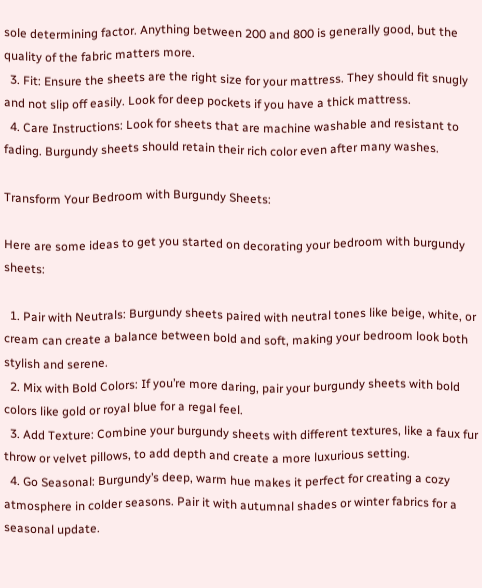sole determining factor. Anything between 200 and 800 is generally good, but the quality of the fabric matters more.
  3. Fit: Ensure the sheets are the right size for your mattress. They should fit snugly and not slip off easily. Look for deep pockets if you have a thick mattress.
  4. Care Instructions: Look for sheets that are machine washable and resistant to fading. Burgundy sheets should retain their rich color even after many washes.

Transform Your Bedroom with Burgundy Sheets:

Here are some ideas to get you started on decorating your bedroom with burgundy sheets:

  1. Pair with Neutrals: Burgundy sheets paired with neutral tones like beige, white, or cream can create a balance between bold and soft, making your bedroom look both stylish and serene.
  2. Mix with Bold Colors: If you’re more daring, pair your burgundy sheets with bold colors like gold or royal blue for a regal feel.
  3. Add Texture: Combine your burgundy sheets with different textures, like a faux fur throw or velvet pillows, to add depth and create a more luxurious setting.
  4. Go Seasonal: Burgundy’s deep, warm hue makes it perfect for creating a cozy atmosphere in colder seasons. Pair it with autumnal shades or winter fabrics for a seasonal update.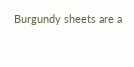Burgundy sheets are a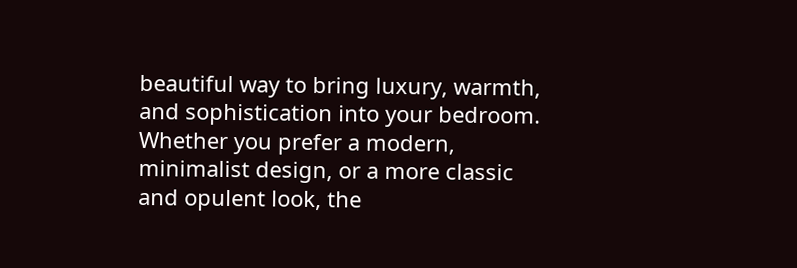beautiful way to bring luxury, warmth, and sophistication into your bedroom. Whether you prefer a modern, minimalist design, or a more classic and opulent look, the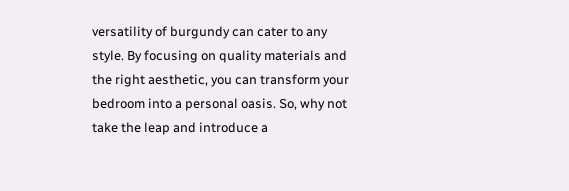versatility of burgundy can cater to any style. By focusing on quality materials and the right aesthetic, you can transform your bedroom into a personal oasis. So, why not take the leap and introduce a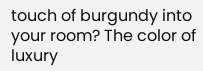touch of burgundy into your room? The color of luxury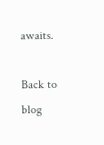awaits.

Back to blog